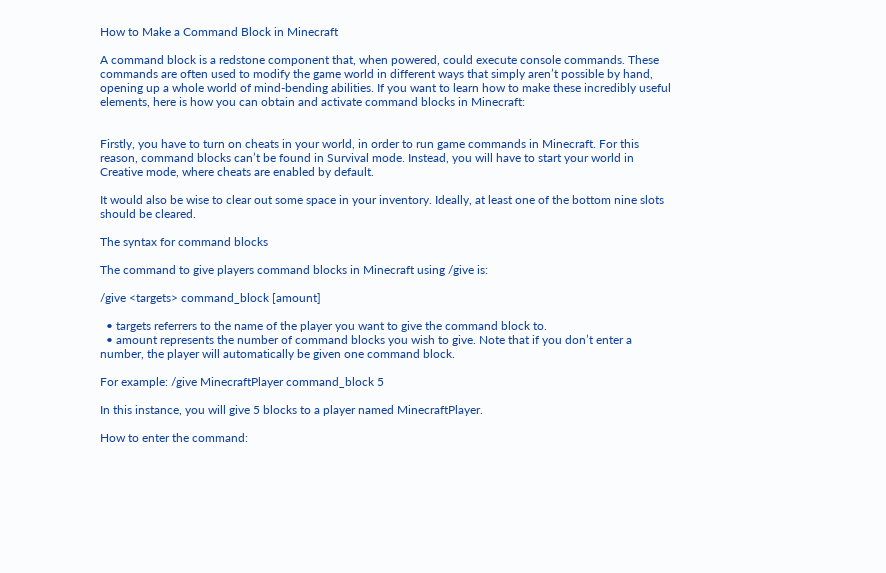How to Make a Command Block in Minecraft

A command block is a redstone component that, when powered, could execute console commands. These commands are often used to modify the game world in different ways that simply aren’t possible by hand, opening up a whole world of mind-bending abilities. If you want to learn how to make these incredibly useful elements, here is how you can obtain and activate command blocks in Minecraft:


Firstly, you have to turn on cheats in your world, in order to run game commands in Minecraft. For this reason, command blocks can’t be found in Survival mode. Instead, you will have to start your world in Creative mode, where cheats are enabled by default.

It would also be wise to clear out some space in your inventory. Ideally, at least one of the bottom nine slots should be cleared.

The syntax for command blocks

The command to give players command blocks in Minecraft using /give is:

/give <targets> command_block [amount]

  • targets referrers to the name of the player you want to give the command block to.
  • amount represents the number of command blocks you wish to give. Note that if you don’t enter a number, the player will automatically be given one command block.

For example: /give MinecraftPlayer command_block 5

In this instance, you will give 5 blocks to a player named MinecraftPlayer.

How to enter the command: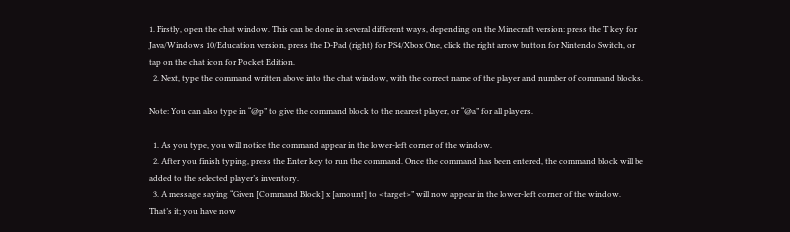1. Firstly, open the chat window. This can be done in several different ways, depending on the Minecraft version: press the T key for Java/Windows 10/Education version, press the D-Pad (right) for PS4/Xbox One, click the right arrow button for Nintendo Switch, or tap on the chat icon for Pocket Edition.
  2. Next, type the command written above into the chat window, with the correct name of the player and number of command blocks.

Note: You can also type in “@p” to give the command block to the nearest player, or “@a” for all players.

  1. As you type, you will notice the command appear in the lower-left corner of the window.
  2. After you finish typing, press the Enter key to run the command. Once the command has been entered, the command block will be added to the selected player’s inventory.
  3. A message saying “Given [Command Block] x [amount] to <target>” will now appear in the lower-left corner of the window. That’s it; you have now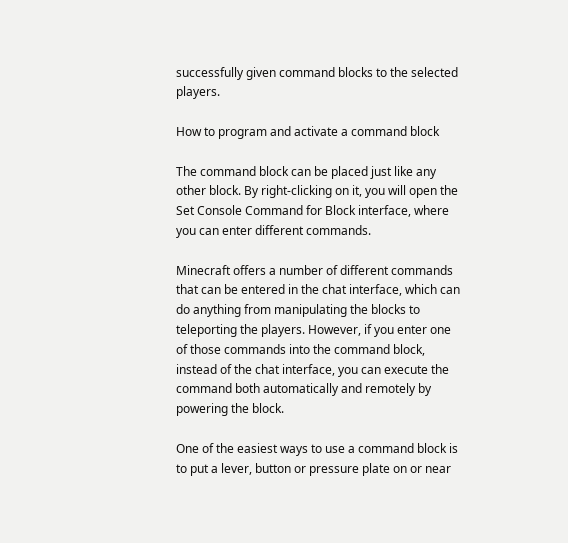successfully given command blocks to the selected players.

How to program and activate a command block

The command block can be placed just like any other block. By right-clicking on it, you will open the Set Console Command for Block interface, where you can enter different commands.

Minecraft offers a number of different commands that can be entered in the chat interface, which can do anything from manipulating the blocks to teleporting the players. However, if you enter one of those commands into the command block, instead of the chat interface, you can execute the command both automatically and remotely by powering the block.

One of the easiest ways to use a command block is to put a lever, button or pressure plate on or near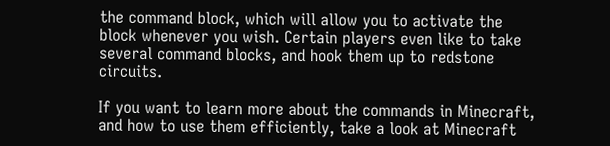the command block, which will allow you to activate the block whenever you wish. Certain players even like to take several command blocks, and hook them up to redstone circuits.

If you want to learn more about the commands in Minecraft, and how to use them efficiently, take a look at Minecraft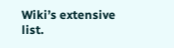Wiki’s extensive list.